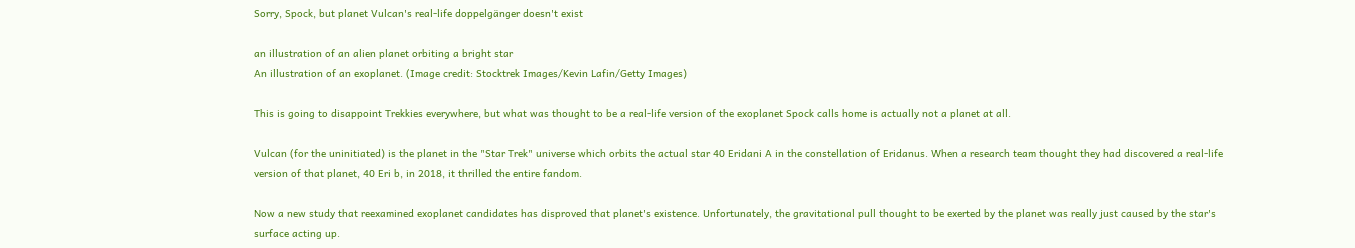Sorry, Spock, but planet Vulcan's real-life doppelgänger doesn't exist

an illustration of an alien planet orbiting a bright star
An illustration of an exoplanet. (Image credit: Stocktrek Images/Kevin Lafin/Getty Images)

This is going to disappoint Trekkies everywhere, but what was thought to be a real-life version of the exoplanet Spock calls home is actually not a planet at all.

Vulcan (for the uninitiated) is the planet in the "Star Trek" universe which orbits the actual star 40 Eridani A in the constellation of Eridanus. When a research team thought they had discovered a real-life version of that planet, 40 Eri b, in 2018, it thrilled the entire fandom.

Now a new study that reexamined exoplanet candidates has disproved that planet's existence. Unfortunately, the gravitational pull thought to be exerted by the planet was really just caused by the star's surface acting up.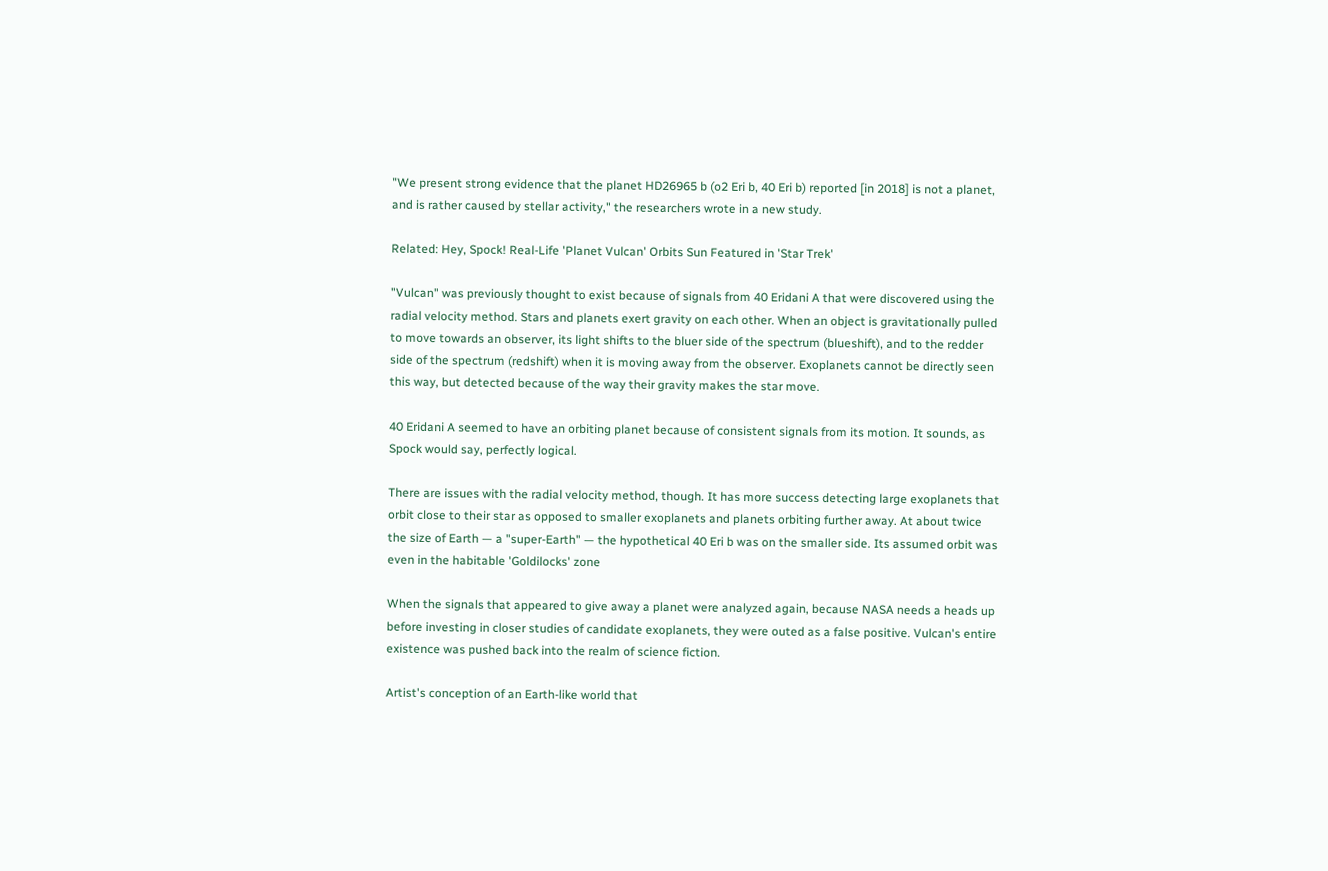"We present strong evidence that the planet HD26965 b (o2 Eri b, 40 Eri b) reported [in 2018] is not a planet, and is rather caused by stellar activity," the researchers wrote in a new study.

Related: Hey, Spock! Real-Life 'Planet Vulcan' Orbits Sun Featured in 'Star Trek'

"Vulcan" was previously thought to exist because of signals from 40 Eridani A that were discovered using the radial velocity method. Stars and planets exert gravity on each other. When an object is gravitationally pulled to move towards an observer, its light shifts to the bluer side of the spectrum (blueshift), and to the redder side of the spectrum (redshift) when it is moving away from the observer. Exoplanets cannot be directly seen this way, but detected because of the way their gravity makes the star move.

40 Eridani A seemed to have an orbiting planet because of consistent signals from its motion. It sounds, as Spock would say, perfectly logical.

There are issues with the radial velocity method, though. It has more success detecting large exoplanets that orbit close to their star as opposed to smaller exoplanets and planets orbiting further away. At about twice the size of Earth — a "super-Earth" — the hypothetical 40 Eri b was on the smaller side. Its assumed orbit was even in the habitable 'Goldilocks' zone

When the signals that appeared to give away a planet were analyzed again, because NASA needs a heads up before investing in closer studies of candidate exoplanets, they were outed as a false positive. Vulcan's entire existence was pushed back into the realm of science fiction.

Artist's conception of an Earth-like world that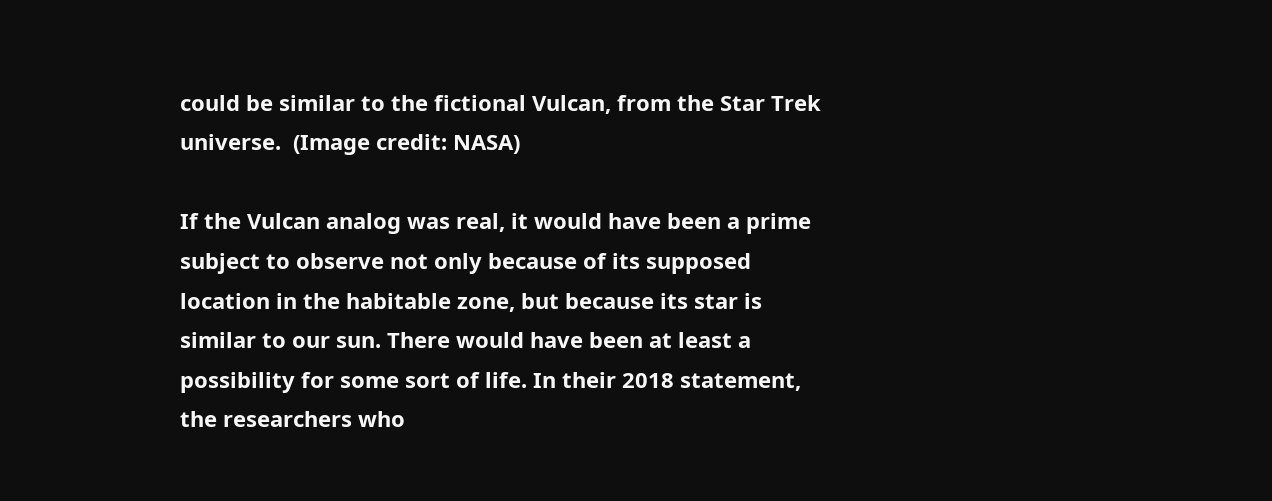could be similar to the fictional Vulcan, from the Star Trek universe.  (Image credit: NASA)

If the Vulcan analog was real, it would have been a prime subject to observe not only because of its supposed location in the habitable zone, but because its star is similar to our sun. There would have been at least a possibility for some sort of life. In their 2018 statement, the researchers who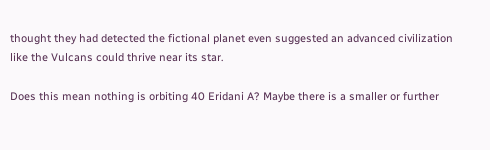thought they had detected the fictional planet even suggested an advanced civilization like the Vulcans could thrive near its star.

Does this mean nothing is orbiting 40 Eridani A? Maybe there is a smaller or further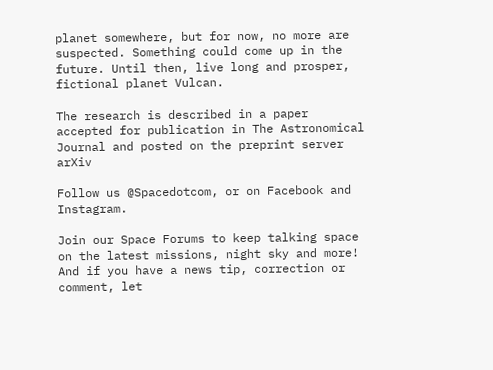planet somewhere, but for now, no more are suspected. Something could come up in the future. Until then, live long and prosper, fictional planet Vulcan.

The research is described in a paper accepted for publication in The Astronomical Journal and posted on the preprint server arXiv

Follow us @Spacedotcom, or on Facebook and Instagram.

Join our Space Forums to keep talking space on the latest missions, night sky and more! And if you have a news tip, correction or comment, let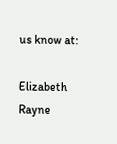us know at:

Elizabeth Rayne